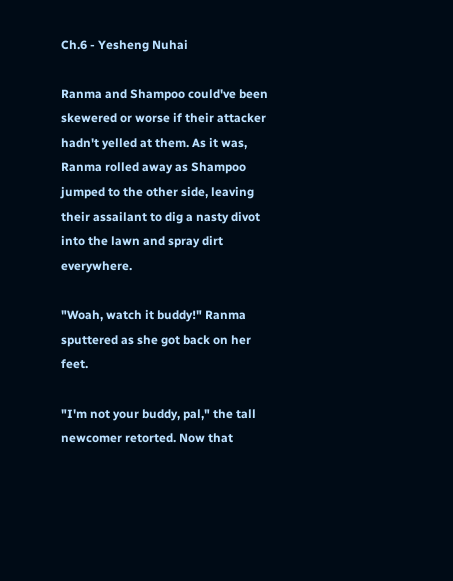Ch.6 - Yesheng Nuhai

Ranma and Shampoo could've been skewered or worse if their attacker hadn't yelled at them. As it was, Ranma rolled away as Shampoo jumped to the other side, leaving their assailant to dig a nasty divot into the lawn and spray dirt everywhere.

"Woah, watch it buddy!" Ranma sputtered as she got back on her feet.

"I'm not your buddy, pal," the tall newcomer retorted. Now that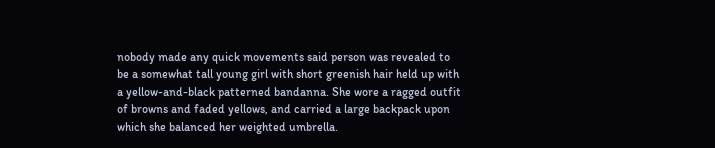nobody made any quick movements said person was revealed to be a somewhat tall young girl with short greenish hair held up with a yellow-and-black patterned bandanna. She wore a ragged outfit of browns and faded yellows, and carried a large backpack upon which she balanced her weighted umbrella.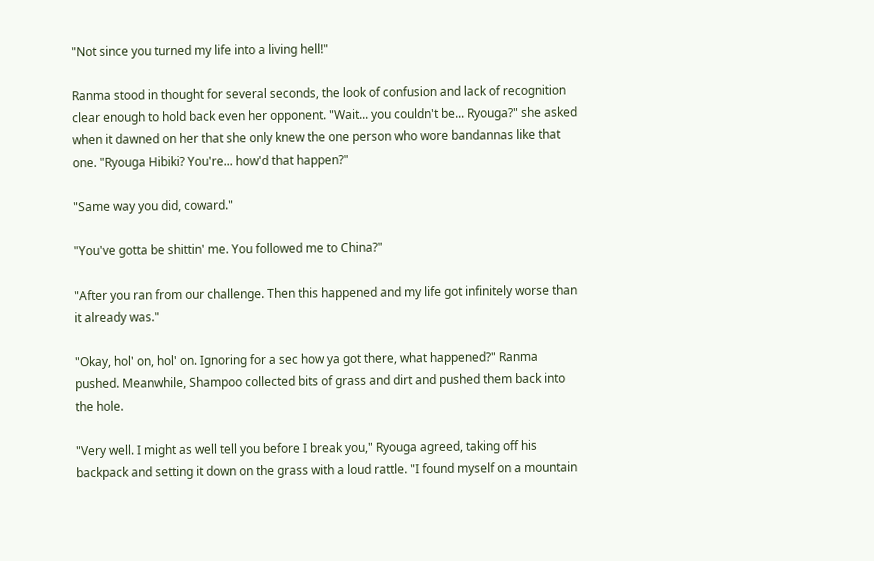"Not since you turned my life into a living hell!"

Ranma stood in thought for several seconds, the look of confusion and lack of recognition clear enough to hold back even her opponent. "Wait... you couldn't be... Ryouga?" she asked when it dawned on her that she only knew the one person who wore bandannas like that one. "Ryouga Hibiki? You're... how'd that happen?"

"Same way you did, coward."

"You've gotta be shittin' me. You followed me to China?"

"After you ran from our challenge. Then this happened and my life got infinitely worse than it already was."

"Okay, hol' on, hol' on. Ignoring for a sec how ya got there, what happened?" Ranma pushed. Meanwhile, Shampoo collected bits of grass and dirt and pushed them back into the hole.

"Very well. I might as well tell you before I break you," Ryouga agreed, taking off his backpack and setting it down on the grass with a loud rattle. "I found myself on a mountain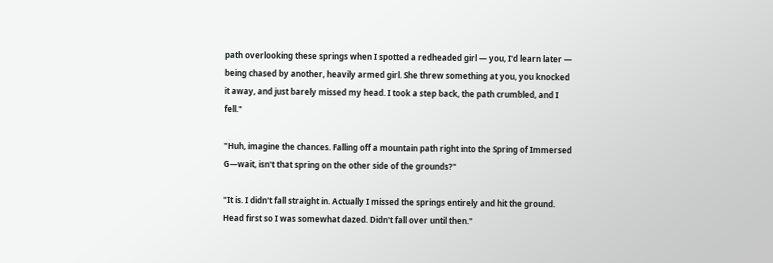path overlooking these springs when I spotted a redheaded girl — you, I'd learn later — being chased by another, heavily armed girl. She threw something at you, you knocked it away, and just barely missed my head. I took a step back, the path crumbled, and I fell."

"Huh, imagine the chances. Falling off a mountain path right into the Spring of Immersed G—wait, isn't that spring on the other side of the grounds?"

"It is. I didn't fall straight in. Actually I missed the springs entirely and hit the ground. Head first so I was somewhat dazed. Didn't fall over until then."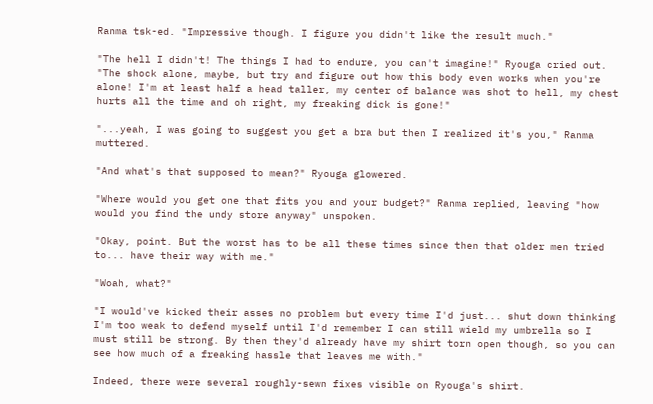Ranma tsk-ed. "Impressive though. I figure you didn't like the result much."

"The hell I didn't! The things I had to endure, you can't imagine!" Ryouga cried out. "The shock alone, maybe, but try and figure out how this body even works when you're alone! I'm at least half a head taller, my center of balance was shot to hell, my chest hurts all the time and oh right, my freaking dick is gone!"

"...yeah, I was going to suggest you get a bra but then I realized it's you," Ranma muttered.

"And what's that supposed to mean?" Ryouga glowered.

"Where would you get one that fits you and your budget?" Ranma replied, leaving "how would you find the undy store anyway" unspoken.

"Okay, point. But the worst has to be all these times since then that older men tried to... have their way with me."

"Woah, what?"

"I would've kicked their asses no problem but every time I'd just... shut down thinking I'm too weak to defend myself until I'd remember I can still wield my umbrella so I must still be strong. By then they'd already have my shirt torn open though, so you can see how much of a freaking hassle that leaves me with."

Indeed, there were several roughly-sewn fixes visible on Ryouga's shirt.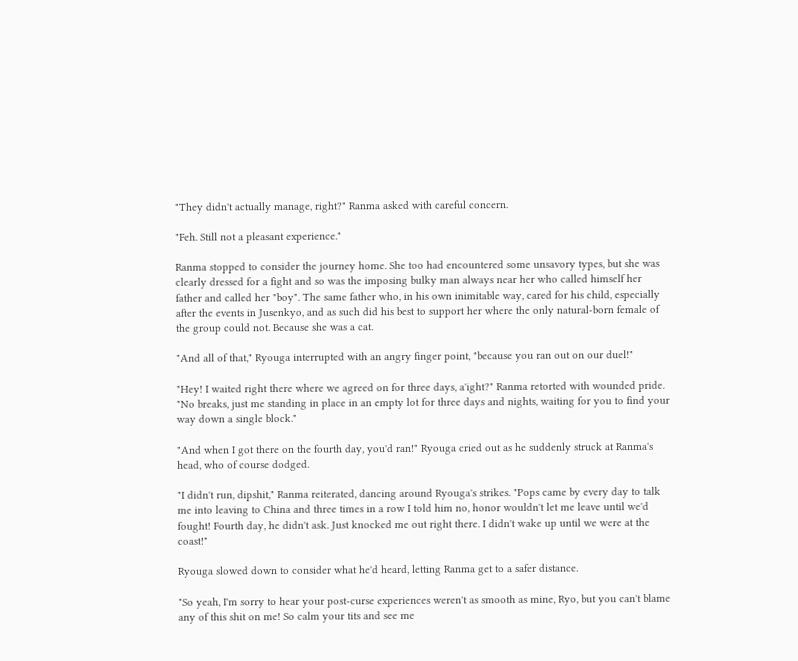"They didn't actually manage, right?" Ranma asked with careful concern.

"Feh. Still not a pleasant experience."

Ranma stopped to consider the journey home. She too had encountered some unsavory types, but she was clearly dressed for a fight and so was the imposing bulky man always near her who called himself her father and called her "boy". The same father who, in his own inimitable way, cared for his child, especially after the events in Jusenkyo, and as such did his best to support her where the only natural-born female of the group could not. Because she was a cat.

"And all of that," Ryouga interrupted with an angry finger point, "because you ran out on our duel!"

"Hey! I waited right there where we agreed on for three days, a'ight?" Ranma retorted with wounded pride. "No breaks, just me standing in place in an empty lot for three days and nights, waiting for you to find your way down a single block."

"And when I got there on the fourth day, you'd ran!" Ryouga cried out as he suddenly struck at Ranma's head, who of course dodged.

"I didn't run, dipshit," Ranma reiterated, dancing around Ryouga's strikes. "Pops came by every day to talk me into leaving to China and three times in a row I told him no, honor wouldn't let me leave until we'd fought! Fourth day, he didn't ask. Just knocked me out right there. I didn't wake up until we were at the coast!"

Ryouga slowed down to consider what he'd heard, letting Ranma get to a safer distance.

"So yeah, I'm sorry to hear your post-curse experiences weren't as smooth as mine, Ryo, but you can't blame any of this shit on me! So calm your tits and see me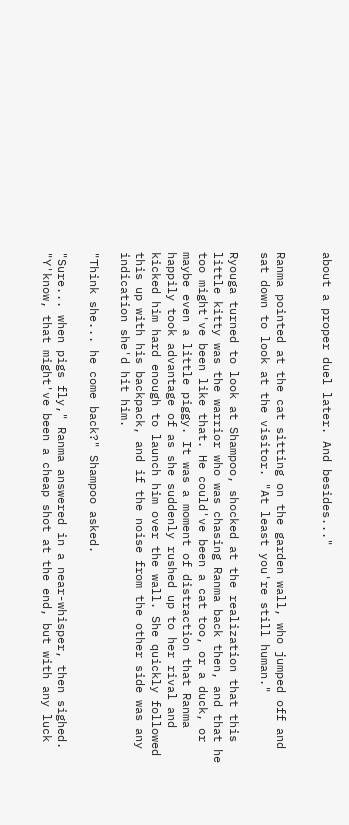about a proper duel later. And besides..."


Ranma pointed at the cat sitting on the garden wall, who jumped off and sat down to look at the visitor. "At least you're still human."

Ryouga turned to look at Shampoo, shocked at the realization that this little kitty was the warrior who was chasing Ranma back then, and that he too might've been like that. He could've been a cat too, or a duck, or maybe even a little piggy. It was a moment of distraction that Ranma happily took advantage of as she suddenly rushed up to her rival and kicked him hard enough to launch him over the wall. She quickly followed this up with his backpack, and if the noise from the other side was any indication she'd hit him.

"Think she... he come back?" Shampoo asked.

"Sure... when pigs fly," Ranma answered in a near-whisper, then sighed. "Y'know, that might've been a cheap shot at the end, but with any luck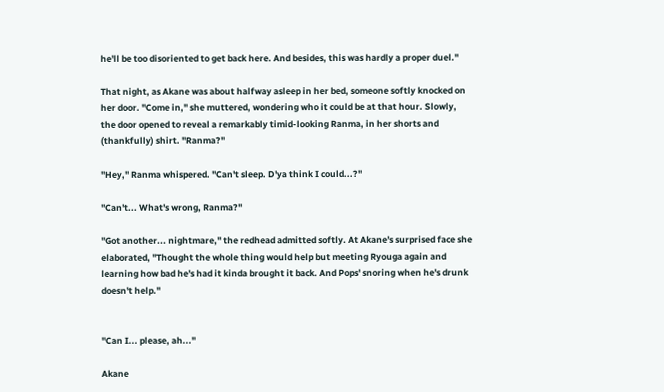he'll be too disoriented to get back here. And besides, this was hardly a proper duel."

That night, as Akane was about halfway asleep in her bed, someone softly knocked on her door. "Come in," she muttered, wondering who it could be at that hour. Slowly, the door opened to reveal a remarkably timid-looking Ranma, in her shorts and (thankfully) shirt. "Ranma?"

"Hey," Ranma whispered. "Can't sleep. D'ya think I could...?"

"Can't... What's wrong, Ranma?"

"Got another... nightmare," the redhead admitted softly. At Akane's surprised face she elaborated, "Thought the whole thing would help but meeting Ryouga again and learning how bad he's had it kinda brought it back. And Pops' snoring when he's drunk doesn't help."


"Can I... please, ah..."

Akane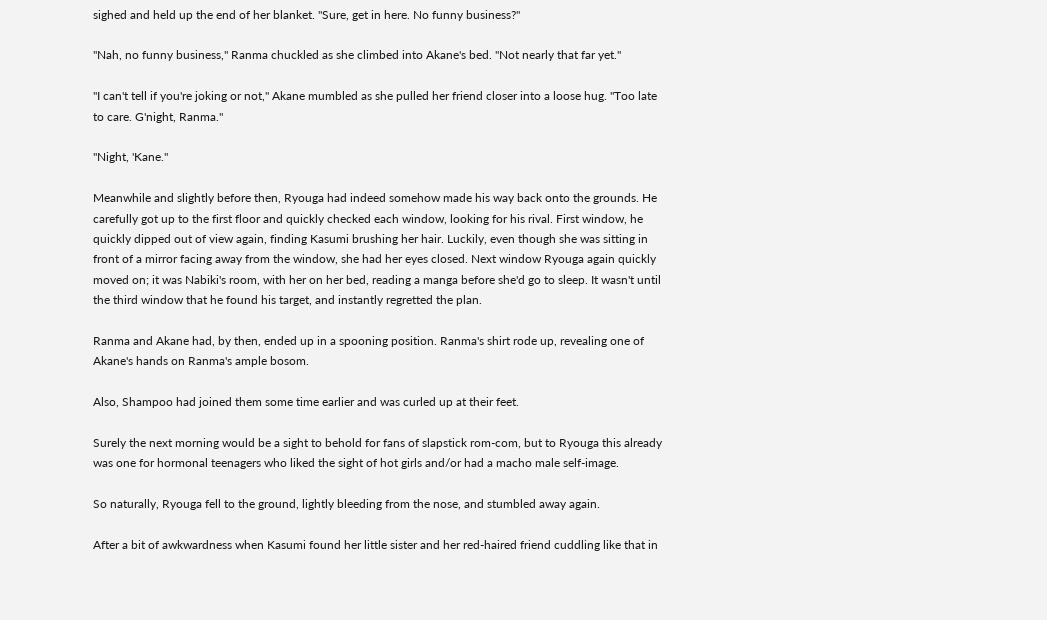sighed and held up the end of her blanket. "Sure, get in here. No funny business?"

"Nah, no funny business," Ranma chuckled as she climbed into Akane's bed. "Not nearly that far yet."

"I can't tell if you're joking or not," Akane mumbled as she pulled her friend closer into a loose hug. "Too late to care. G'night, Ranma."

"Night, 'Kane."

Meanwhile and slightly before then, Ryouga had indeed somehow made his way back onto the grounds. He carefully got up to the first floor and quickly checked each window, looking for his rival. First window, he quickly dipped out of view again, finding Kasumi brushing her hair. Luckily, even though she was sitting in front of a mirror facing away from the window, she had her eyes closed. Next window Ryouga again quickly moved on; it was Nabiki's room, with her on her bed, reading a manga before she'd go to sleep. It wasn't until the third window that he found his target, and instantly regretted the plan.

Ranma and Akane had, by then, ended up in a spooning position. Ranma's shirt rode up, revealing one of Akane's hands on Ranma's ample bosom.

Also, Shampoo had joined them some time earlier and was curled up at their feet.

Surely the next morning would be a sight to behold for fans of slapstick rom-com, but to Ryouga this already was one for hormonal teenagers who liked the sight of hot girls and/or had a macho male self-image.

So naturally, Ryouga fell to the ground, lightly bleeding from the nose, and stumbled away again.

After a bit of awkwardness when Kasumi found her little sister and her red-haired friend cuddling like that in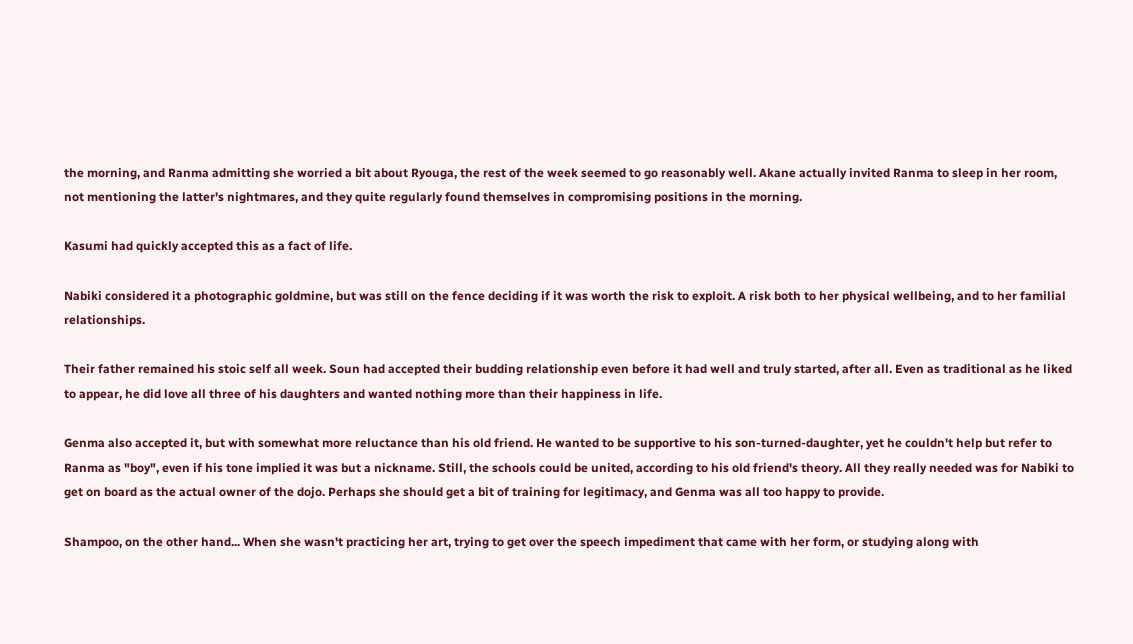the morning, and Ranma admitting she worried a bit about Ryouga, the rest of the week seemed to go reasonably well. Akane actually invited Ranma to sleep in her room, not mentioning the latter's nightmares, and they quite regularly found themselves in compromising positions in the morning.

Kasumi had quickly accepted this as a fact of life.

Nabiki considered it a photographic goldmine, but was still on the fence deciding if it was worth the risk to exploit. A risk both to her physical wellbeing, and to her familial relationships.

Their father remained his stoic self all week. Soun had accepted their budding relationship even before it had well and truly started, after all. Even as traditional as he liked to appear, he did love all three of his daughters and wanted nothing more than their happiness in life.

Genma also accepted it, but with somewhat more reluctance than his old friend. He wanted to be supportive to his son-turned-daughter, yet he couldn't help but refer to Ranma as "boy", even if his tone implied it was but a nickname. Still, the schools could be united, according to his old friend's theory. All they really needed was for Nabiki to get on board as the actual owner of the dojo. Perhaps she should get a bit of training for legitimacy, and Genma was all too happy to provide.

Shampoo, on the other hand... When she wasn't practicing her art, trying to get over the speech impediment that came with her form, or studying along with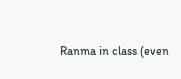Ranma in class (even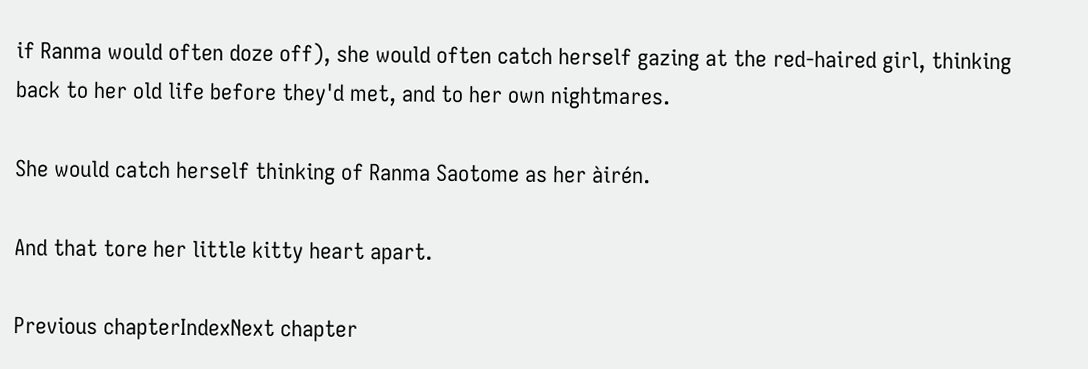if Ranma would often doze off), she would often catch herself gazing at the red-haired girl, thinking back to her old life before they'd met, and to her own nightmares.

She would catch herself thinking of Ranma Saotome as her àirén.

And that tore her little kitty heart apart.

Previous chapterIndexNext chapter